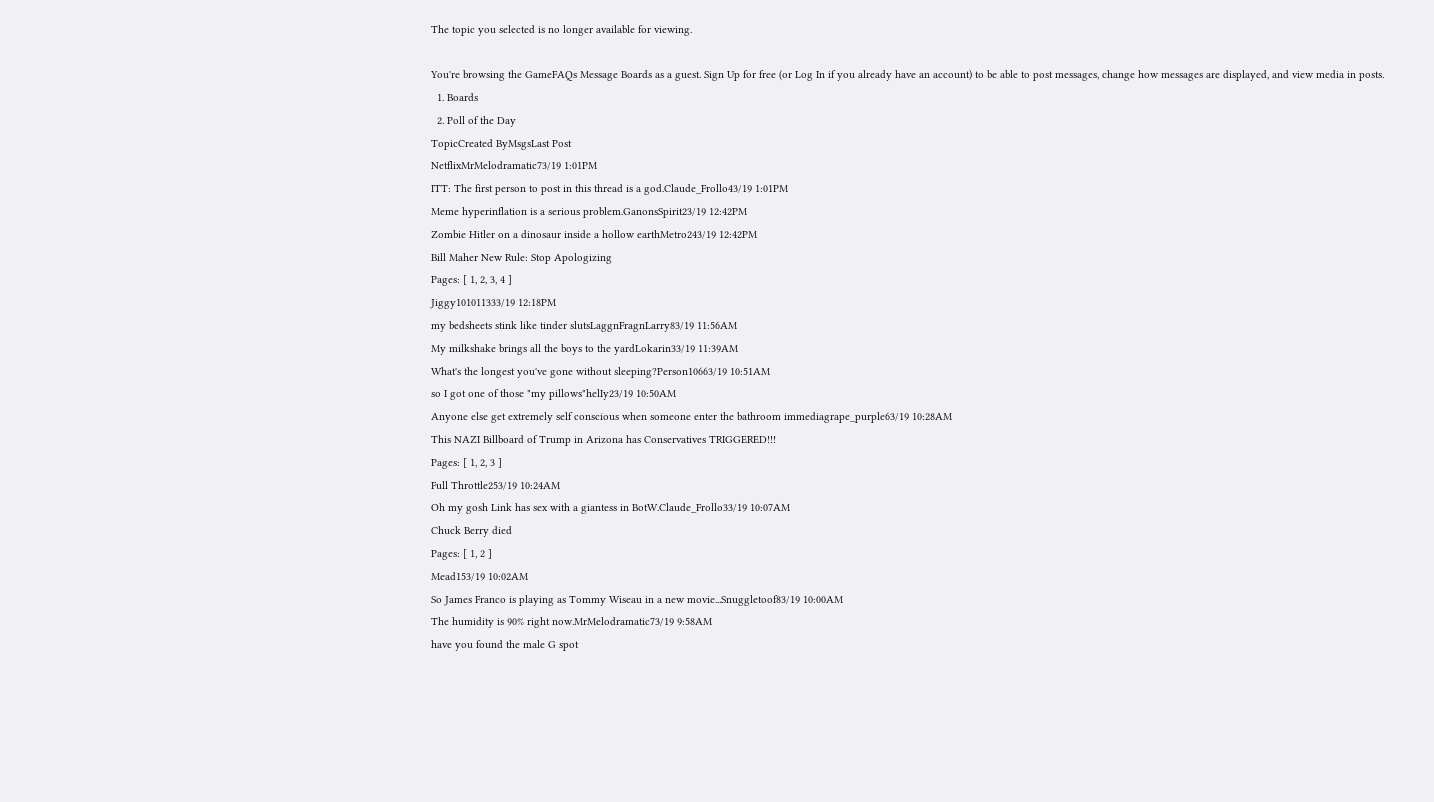The topic you selected is no longer available for viewing.

You're browsing the GameFAQs Message Boards as a guest. Sign Up for free (or Log In if you already have an account) to be able to post messages, change how messages are displayed, and view media in posts.
  1. Boards
  2. Poll of the Day
TopicCreated ByMsgsLast Post
NetflixMrMelodramatic73/19 1:01PM
ITT: The first person to post in this thread is a god.Claude_Frollo43/19 1:01PM
Meme hyperinflation is a serious problem.GanonsSpirit23/19 12:42PM
Zombie Hitler on a dinosaur inside a hollow earthMetro243/19 12:42PM
Bill Maher New Rule: Stop Apologizing
Pages: [ 1, 2, 3, 4 ]
Jiggy101011333/19 12:18PM
my bedsheets stink like tinder slutsLaggnFragnLarry83/19 11:56AM
My milkshake brings all the boys to the yardLokarin33/19 11:39AM
What's the longest you've gone without sleeping?Person10663/19 10:51AM
so I got one of those "my pillows"helIy23/19 10:50AM
Anyone else get extremely self conscious when someone enter the bathroom immediagrape_purple63/19 10:28AM
This NAZI Billboard of Trump in Arizona has Conservatives TRIGGERED!!!
Pages: [ 1, 2, 3 ]
Full Throttle253/19 10:24AM
Oh my gosh Link has sex with a giantess in BotW.Claude_Frollo33/19 10:07AM
Chuck Berry died
Pages: [ 1, 2 ]
Mead153/19 10:02AM
So James Franco is playing as Tommy Wiseau in a new movie...Snuggletoof83/19 10:00AM
The humidity is 90% right now.MrMelodramatic73/19 9:58AM
have you found the male G spot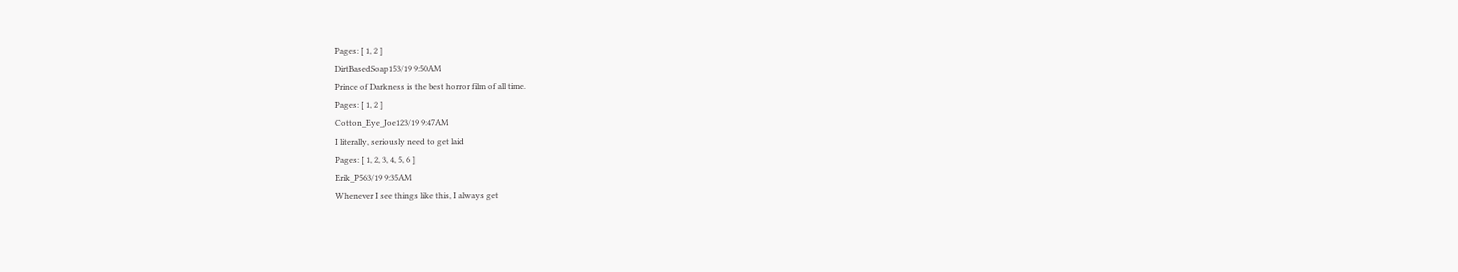Pages: [ 1, 2 ]
DirtBasedSoap153/19 9:50AM
Prince of Darkness is the best horror film of all time.
Pages: [ 1, 2 ]
Cotton_Eye_Joe123/19 9:47AM
I literally, seriously need to get laid
Pages: [ 1, 2, 3, 4, 5, 6 ]
Erik_P563/19 9:35AM
Whenever I see things like this, I always get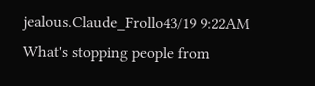jealous.Claude_Frollo43/19 9:22AM
What's stopping people from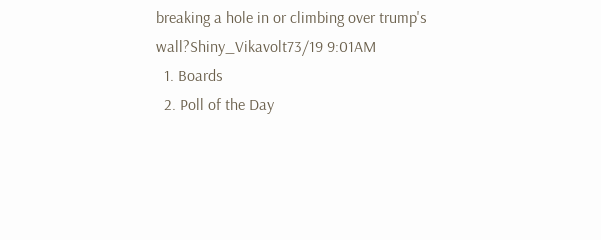breaking a hole in or climbing over trump's wall?Shiny_Vikavolt73/19 9:01AM
  1. Boards
  2. Poll of the Day